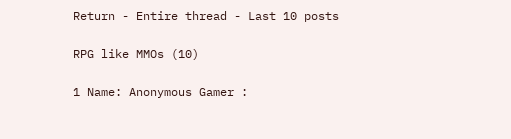Return - Entire thread - Last 10 posts

RPG like MMOs (10)

1 Name: Anonymous Gamer :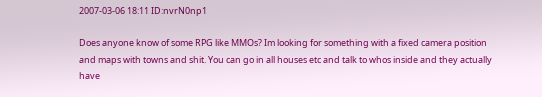2007-03-06 18:11 ID:nvrN0np1

Does anyone know of some RPG like MMOs? Im looking for something with a fixed camera position and maps with towns and shit. You can go in all houses etc and talk to whos inside and they actually have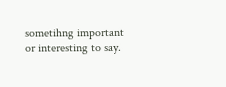sometihng important or interesting to say.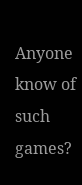Anyone know of such games?